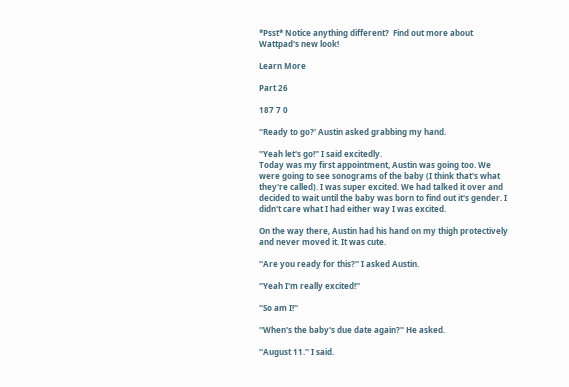*Psst* Notice anything different?  Find out more about Wattpad's new look!

Learn More

Part 26

187 7 0

''Ready to go?' Austin asked grabbing my hand.

''Yeah let's go!'' I said excitedly.
Today was my first appointment, Austin was going too. We were going to see sonograms of the baby (I think that's what they're called). I was super excited. We had talked it over and decided to wait until the baby was born to find out it's gender. I didn't care what I had either way I was excited.

On the way there, Austin had his hand on my thigh protectively and never moved it. It was cute.

''Are you ready for this?'' I asked Austin.

''Yeah I'm really excited!''

''So am I!''

''When's the baby's due date again?'' He asked.

''August 11.'' I said.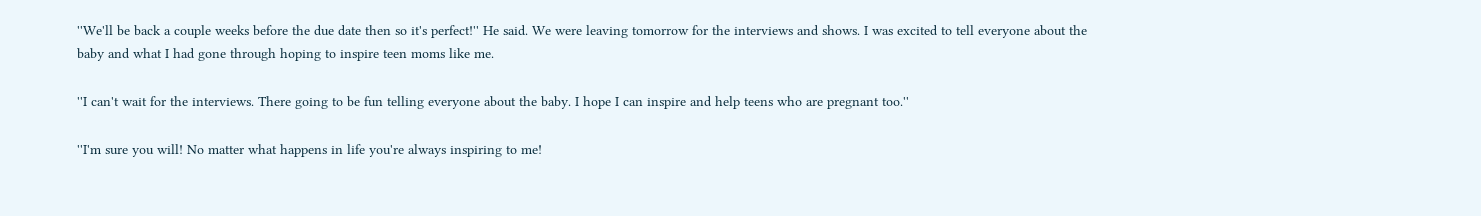''We'll be back a couple weeks before the due date then so it's perfect!'' He said. We were leaving tomorrow for the interviews and shows. I was excited to tell everyone about the baby and what I had gone through hoping to inspire teen moms like me.

''I can't wait for the interviews. There going to be fun telling everyone about the baby. I hope I can inspire and help teens who are pregnant too.''

''I'm sure you will! No matter what happens in life you're always inspiring to me!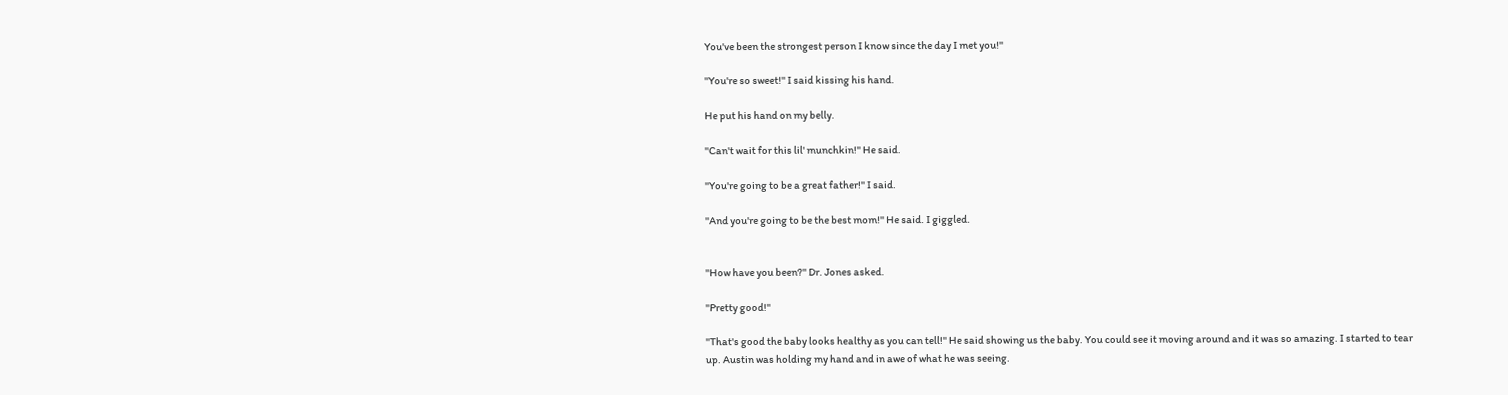You've been the strongest person I know since the day I met you!''

''You're so sweet!'' I said kissing his hand.

He put his hand on my belly.

''Can't wait for this lil' munchkin!'' He said.

''You're going to be a great father!'' I said.

''And you're going to be the best mom!'' He said. I giggled.


''How have you been?'' Dr. Jones asked.

''Pretty good!''

''That's good the baby looks healthy as you can tell!'' He said showing us the baby. You could see it moving around and it was so amazing. I started to tear up. Austin was holding my hand and in awe of what he was seeing.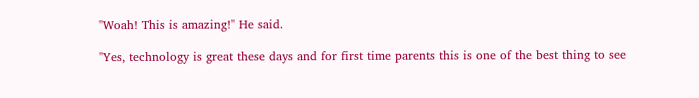''Woah! This is amazing!'' He said.

''Yes, technology is great these days and for first time parents this is one of the best thing to see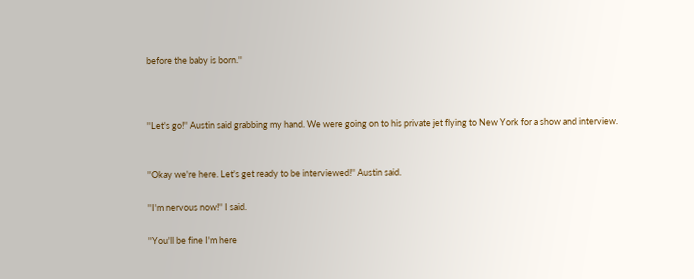before the baby is born.''



''Let's go!'' Austin said grabbing my hand. We were going on to his private jet flying to New York for a show and interview.


''Okay we're here. Let's get ready to be interviewed!'' Austin said.

''I'm nervous now!'' I said.

''You'll be fine I'm here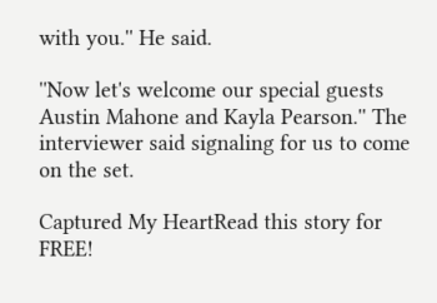with you.'' He said.

''Now let's welcome our special guests Austin Mahone and Kayla Pearson.'' The interviewer said signaling for us to come on the set.

Captured My HeartRead this story for FREE!